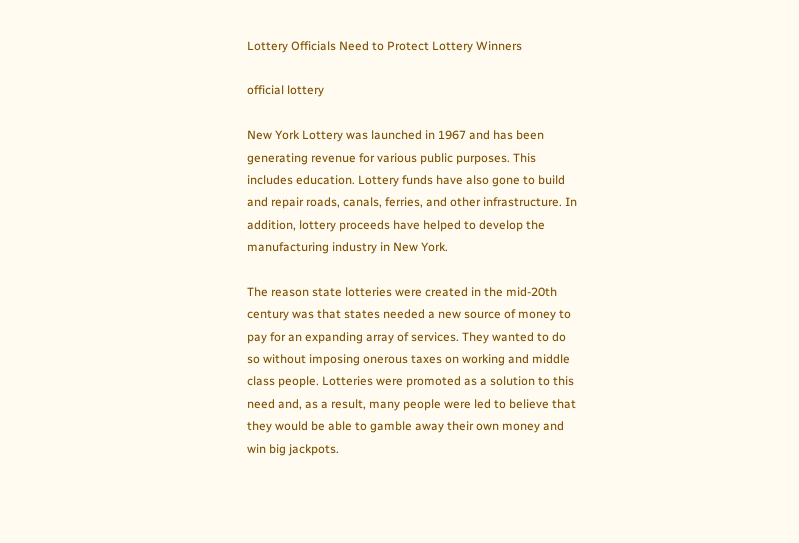Lottery Officials Need to Protect Lottery Winners

official lottery

New York Lottery was launched in 1967 and has been generating revenue for various public purposes. This includes education. Lottery funds have also gone to build and repair roads, canals, ferries, and other infrastructure. In addition, lottery proceeds have helped to develop the manufacturing industry in New York.

The reason state lotteries were created in the mid-20th century was that states needed a new source of money to pay for an expanding array of services. They wanted to do so without imposing onerous taxes on working and middle class people. Lotteries were promoted as a solution to this need and, as a result, many people were led to believe that they would be able to gamble away their own money and win big jackpots.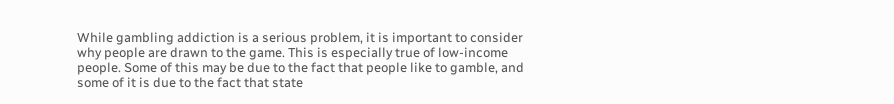While gambling addiction is a serious problem, it is important to consider why people are drawn to the game. This is especially true of low-income people. Some of this may be due to the fact that people like to gamble, and some of it is due to the fact that state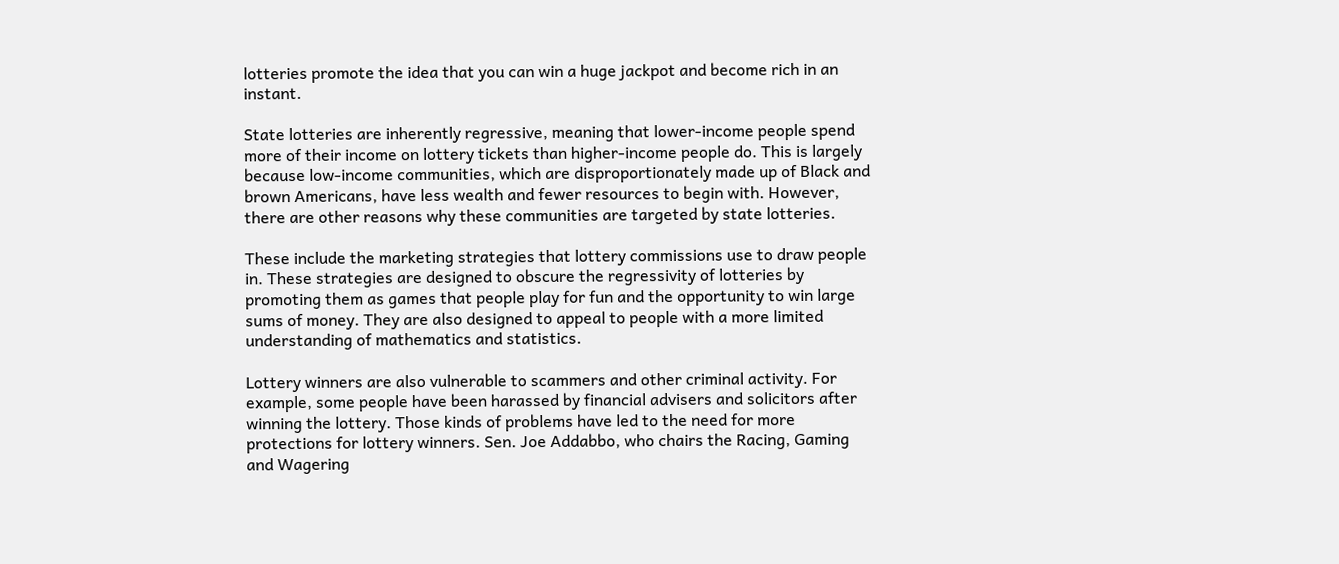lotteries promote the idea that you can win a huge jackpot and become rich in an instant.

State lotteries are inherently regressive, meaning that lower-income people spend more of their income on lottery tickets than higher-income people do. This is largely because low-income communities, which are disproportionately made up of Black and brown Americans, have less wealth and fewer resources to begin with. However, there are other reasons why these communities are targeted by state lotteries.

These include the marketing strategies that lottery commissions use to draw people in. These strategies are designed to obscure the regressivity of lotteries by promoting them as games that people play for fun and the opportunity to win large sums of money. They are also designed to appeal to people with a more limited understanding of mathematics and statistics.

Lottery winners are also vulnerable to scammers and other criminal activity. For example, some people have been harassed by financial advisers and solicitors after winning the lottery. Those kinds of problems have led to the need for more protections for lottery winners. Sen. Joe Addabbo, who chairs the Racing, Gaming and Wagering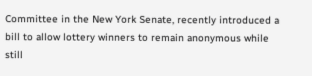Committee in the New York Senate, recently introduced a bill to allow lottery winners to remain anonymous while still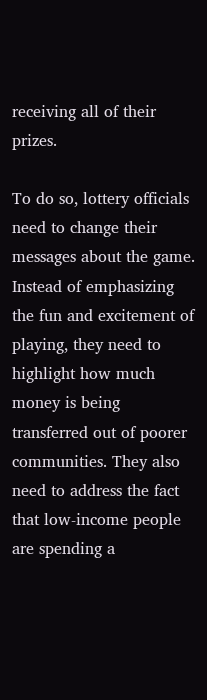receiving all of their prizes.

To do so, lottery officials need to change their messages about the game. Instead of emphasizing the fun and excitement of playing, they need to highlight how much money is being transferred out of poorer communities. They also need to address the fact that low-income people are spending a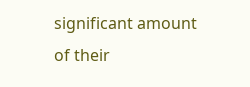significant amount of their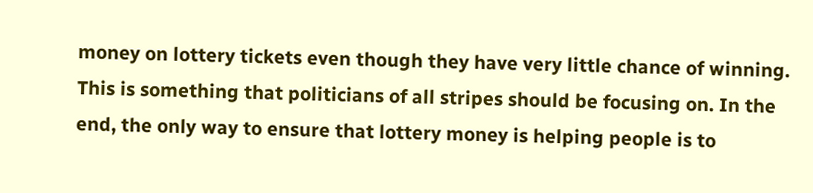money on lottery tickets even though they have very little chance of winning. This is something that politicians of all stripes should be focusing on. In the end, the only way to ensure that lottery money is helping people is to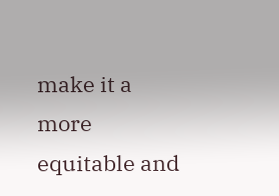make it a more equitable and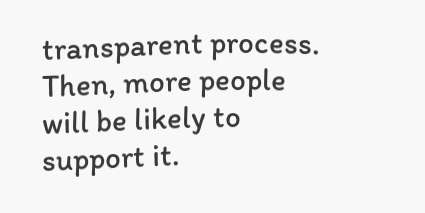transparent process. Then, more people will be likely to support it.